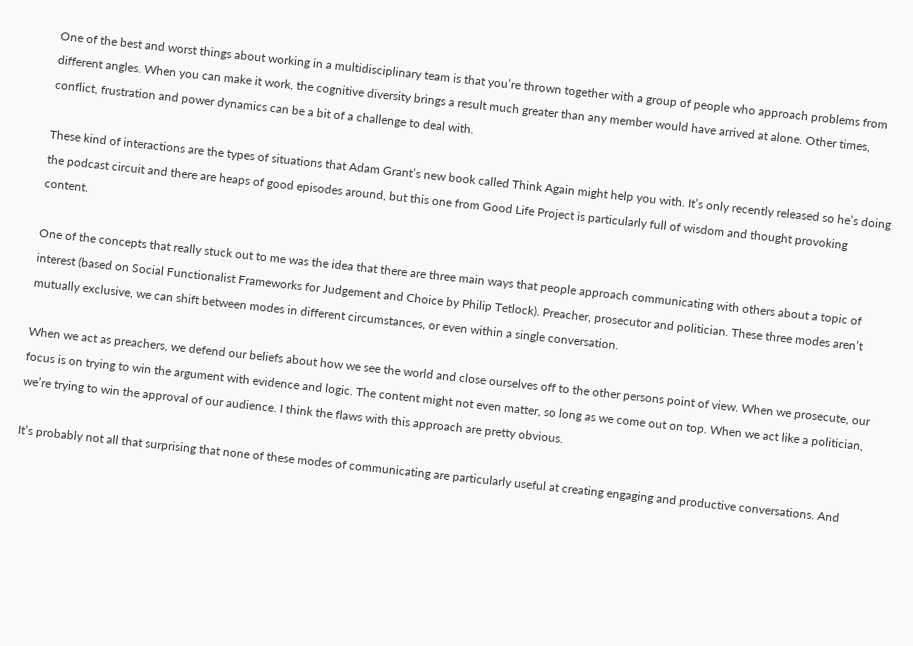One of the best and worst things about working in a multidisciplinary team is that you’re thrown together with a group of people who approach problems from different angles. When you can make it work, the cognitive diversity brings a result much greater than any member would have arrived at alone. Other times, conflict, frustration and power dynamics can be a bit of a challenge to deal with.

These kind of interactions are the types of situations that Adam Grant’s new book called Think Again might help you with. It’s only recently released so he’s doing the podcast circuit and there are heaps of good episodes around, but this one from Good Life Project is particularly full of wisdom and thought provoking content.

One of the concepts that really stuck out to me was the idea that there are three main ways that people approach communicating with others about a topic of interest (based on Social Functionalist Frameworks for Judgement and Choice by Philip Tetlock). Preacher, prosecutor and politician. These three modes aren’t mutually exclusive, we can shift between modes in different circumstances, or even within a single conversation.

When we act as preachers, we defend our beliefs about how we see the world and close ourselves off to the other persons point of view. When we prosecute, our focus is on trying to win the argument with evidence and logic. The content might not even matter, so long as we come out on top. When we act like a politician, we’re trying to win the approval of our audience. I think the flaws with this approach are pretty obvious.

It’s probably not all that surprising that none of these modes of communicating are particularly useful at creating engaging and productive conversations. And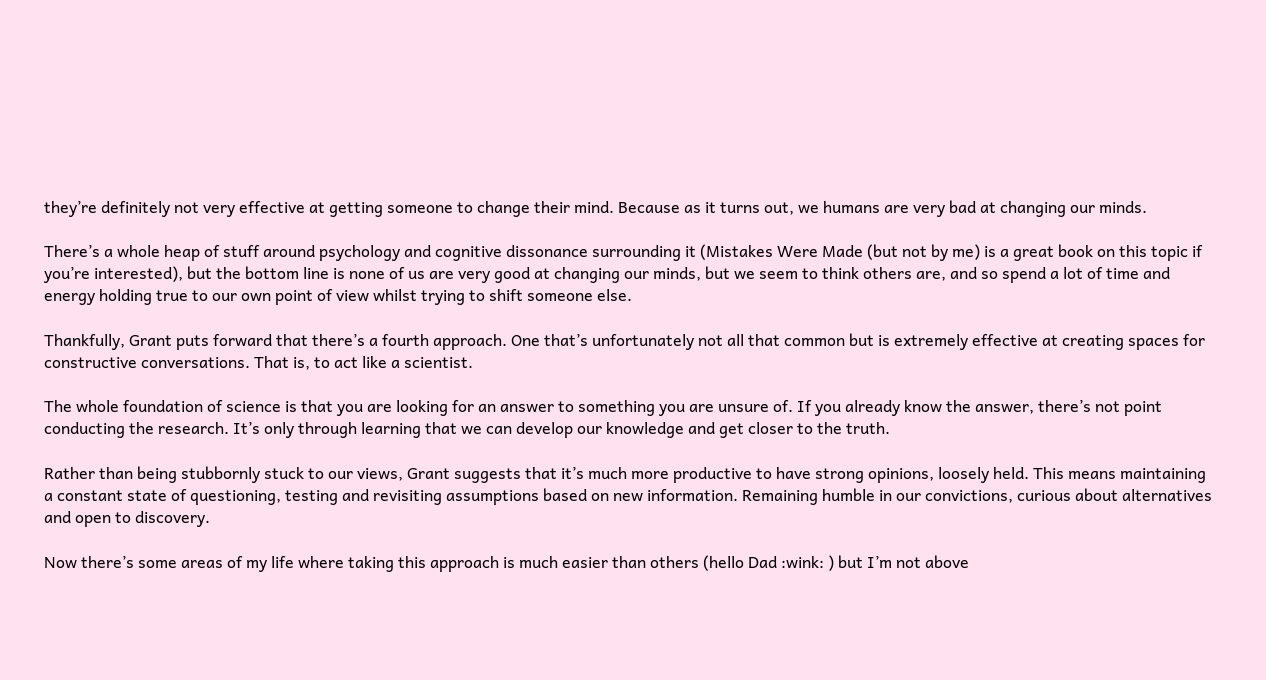they’re definitely not very effective at getting someone to change their mind. Because as it turns out, we humans are very bad at changing our minds.

There’s a whole heap of stuff around psychology and cognitive dissonance surrounding it (Mistakes Were Made (but not by me) is a great book on this topic if you’re interested), but the bottom line is none of us are very good at changing our minds, but we seem to think others are, and so spend a lot of time and energy holding true to our own point of view whilst trying to shift someone else.

Thankfully, Grant puts forward that there’s a fourth approach. One that’s unfortunately not all that common but is extremely effective at creating spaces for constructive conversations. That is, to act like a scientist.

The whole foundation of science is that you are looking for an answer to something you are unsure of. If you already know the answer, there’s not point conducting the research. It’s only through learning that we can develop our knowledge and get closer to the truth.

Rather than being stubbornly stuck to our views, Grant suggests that it’s much more productive to have strong opinions, loosely held. This means maintaining a constant state of questioning, testing and revisiting assumptions based on new information. Remaining humble in our convictions, curious about alternatives and open to discovery.

Now there’s some areas of my life where taking this approach is much easier than others (hello Dad :wink: ) but I’m not above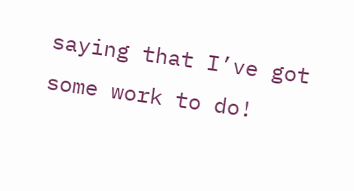saying that I’ve got some work to do!